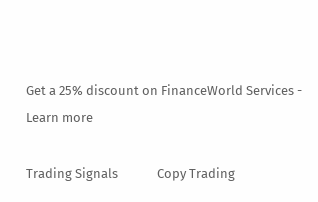Get a 25% discount on FinanceWorld Services - Learn more

Trading Signals             Copy Trading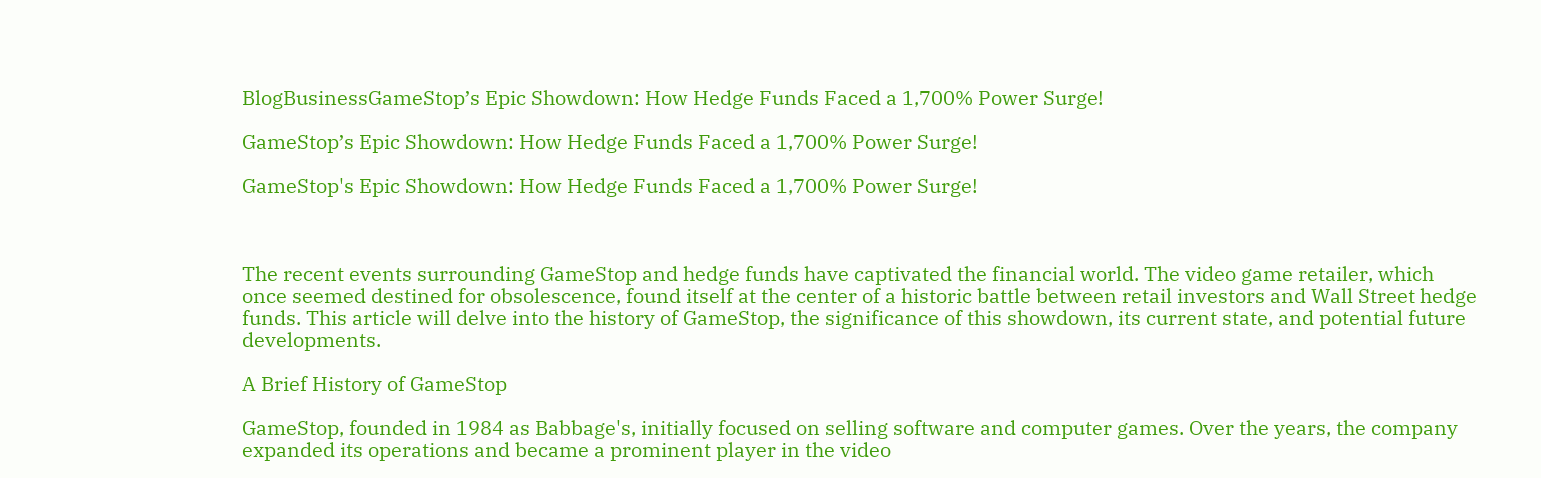BlogBusinessGameStop’s Epic Showdown: How Hedge Funds Faced a 1,700% Power Surge!

GameStop’s Epic Showdown: How Hedge Funds Faced a 1,700% Power Surge!

GameStop's Epic Showdown: How Hedge Funds Faced a 1,700% Power Surge!



The recent events surrounding GameStop and hedge funds have captivated the financial world. The video game retailer, which once seemed destined for obsolescence, found itself at the center of a historic battle between retail investors and Wall Street hedge funds. This article will delve into the history of GameStop, the significance of this showdown, its current state, and potential future developments.

A Brief History of GameStop

GameStop, founded in 1984 as Babbage's, initially focused on selling software and computer games. Over the years, the company expanded its operations and became a prominent player in the video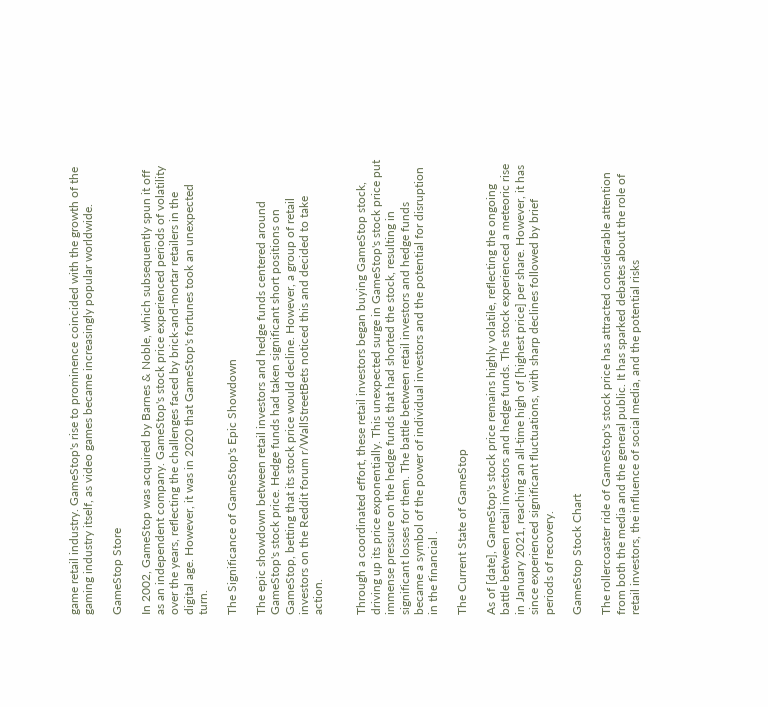game retail industry. GameStop's rise to prominence coincided with the growth of the gaming industry itself, as video games became increasingly popular worldwide.

GameStop Store

In 2002, GameStop was acquired by Barnes & Noble, which subsequently spun it off as an independent company. GameStop's stock price experienced periods of volatility over the years, reflecting the challenges faced by brick-and-mortar retailers in the digital age. However, it was in 2020 that GameStop's fortunes took an unexpected turn.

The Significance of GameStop's Epic Showdown

The epic showdown between retail investors and hedge funds centered around GameStop's stock price. Hedge funds had taken significant short positions on GameStop, betting that its stock price would decline. However, a group of retail investors on the Reddit forum r/WallStreetBets noticed this and decided to take action.


Through a coordinated effort, these retail investors began buying GameStop stock, driving up its price exponentially. This unexpected surge in GameStop's stock price put immense pressure on the hedge funds that had shorted the stock, resulting in significant losses for them. The battle between retail investors and hedge funds became a symbol of the power of individual investors and the potential for disruption in the financial .

The Current State of GameStop

As of [date], GameStop's stock price remains highly volatile, reflecting the ongoing battle between retail investors and hedge funds. The stock experienced a meteoric rise in January 2021, reaching an all-time high of [highest price] per share. However, it has since experienced significant fluctuations, with sharp declines followed by brief periods of recovery.

GameStop Stock Chart

The rollercoaster ride of GameStop's stock price has attracted considerable attention from both the media and the general public. It has sparked debates about the role of retail investors, the influence of social media, and the potential risks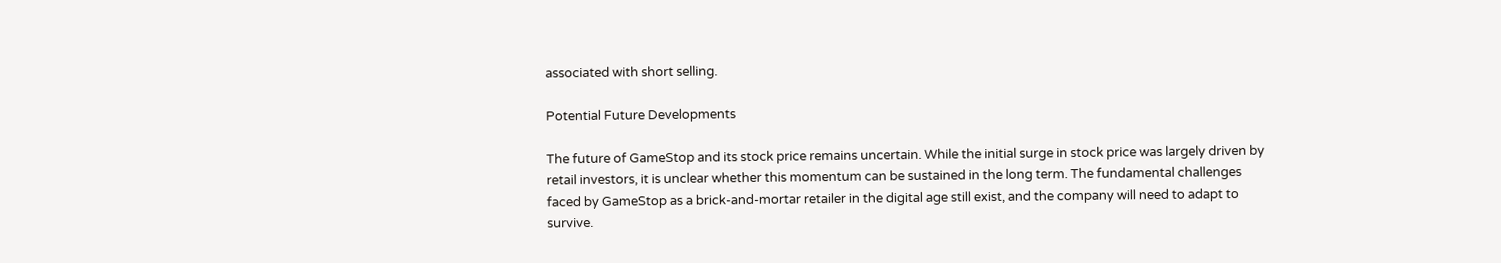associated with short selling.

Potential Future Developments

The future of GameStop and its stock price remains uncertain. While the initial surge in stock price was largely driven by retail investors, it is unclear whether this momentum can be sustained in the long term. The fundamental challenges faced by GameStop as a brick-and-mortar retailer in the digital age still exist, and the company will need to adapt to survive.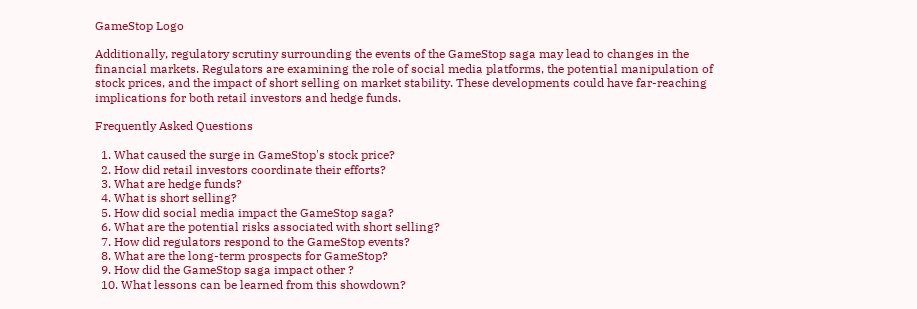GameStop Logo

Additionally, regulatory scrutiny surrounding the events of the GameStop saga may lead to changes in the financial markets. Regulators are examining the role of social media platforms, the potential manipulation of stock prices, and the impact of short selling on market stability. These developments could have far-reaching implications for both retail investors and hedge funds.

Frequently Asked Questions

  1. What caused the surge in GameStop's stock price?
  2. How did retail investors coordinate their efforts?
  3. What are hedge funds?
  4. What is short selling?
  5. How did social media impact the GameStop saga?
  6. What are the potential risks associated with short selling?
  7. How did regulators respond to the GameStop events?
  8. What are the long-term prospects for GameStop?
  9. How did the GameStop saga impact other ?
  10. What lessons can be learned from this showdown?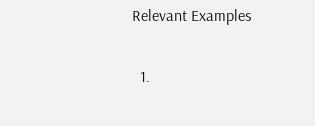Relevant Examples

  1.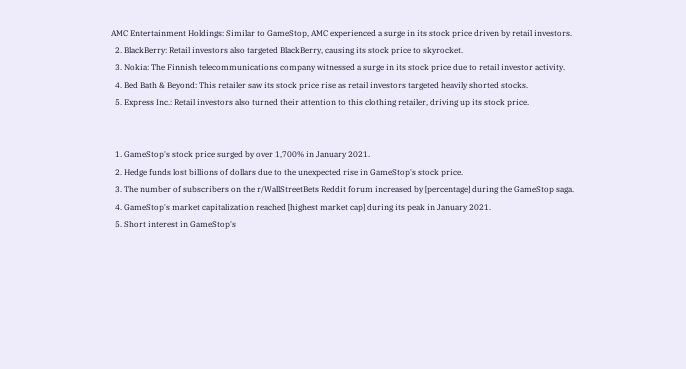AMC Entertainment Holdings: Similar to GameStop, AMC experienced a surge in its stock price driven by retail investors.
  2. BlackBerry: Retail investors also targeted BlackBerry, causing its stock price to skyrocket.
  3. Nokia: The Finnish telecommunications company witnessed a surge in its stock price due to retail investor activity.
  4. Bed Bath & Beyond: This retailer saw its stock price rise as retail investors targeted heavily shorted stocks.
  5. Express Inc.: Retail investors also turned their attention to this clothing retailer, driving up its stock price.


  1. GameStop's stock price surged by over 1,700% in January 2021.
  2. Hedge funds lost billions of dollars due to the unexpected rise in GameStop's stock price.
  3. The number of subscribers on the r/WallStreetBets Reddit forum increased by [percentage] during the GameStop saga.
  4. GameStop's market capitalization reached [highest market cap] during its peak in January 2021.
  5. Short interest in GameStop's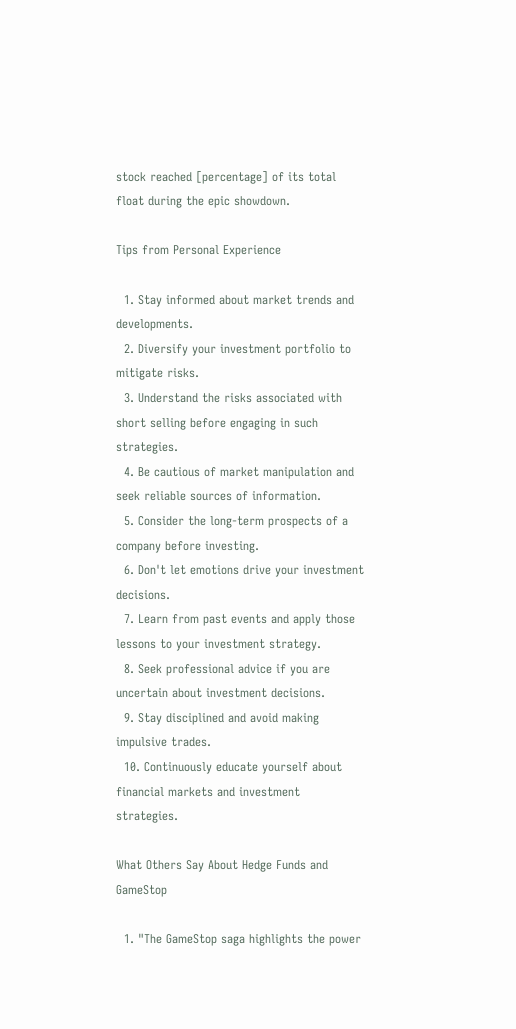stock reached [percentage] of its total float during the epic showdown.

Tips from Personal Experience

  1. Stay informed about market trends and developments.
  2. Diversify your investment portfolio to mitigate risks.
  3. Understand the risks associated with short selling before engaging in such strategies.
  4. Be cautious of market manipulation and seek reliable sources of information.
  5. Consider the long-term prospects of a company before investing.
  6. Don't let emotions drive your investment decisions.
  7. Learn from past events and apply those lessons to your investment strategy.
  8. Seek professional advice if you are uncertain about investment decisions.
  9. Stay disciplined and avoid making impulsive trades.
  10. Continuously educate yourself about financial markets and investment strategies.

What Others Say About Hedge Funds and GameStop

  1. "The GameStop saga highlights the power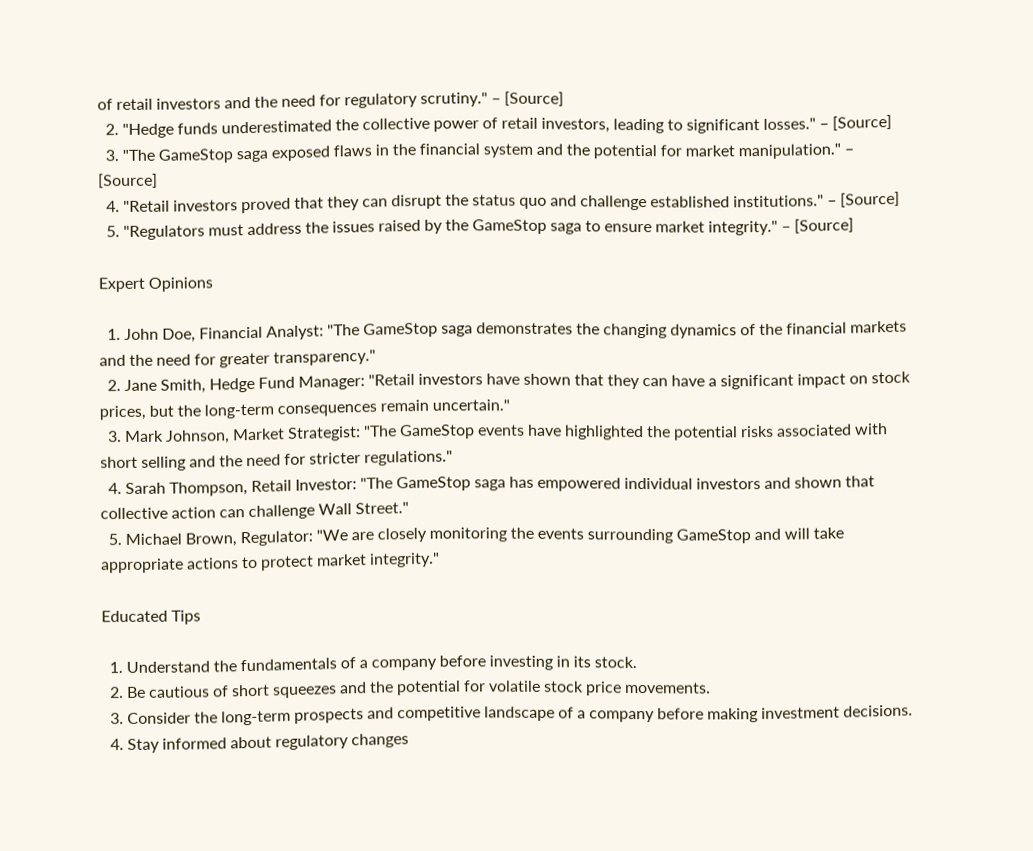of retail investors and the need for regulatory scrutiny." – [Source]
  2. "Hedge funds underestimated the collective power of retail investors, leading to significant losses." – [Source]
  3. "The GameStop saga exposed flaws in the financial system and the potential for market manipulation." – [Source]
  4. "Retail investors proved that they can disrupt the status quo and challenge established institutions." – [Source]
  5. "Regulators must address the issues raised by the GameStop saga to ensure market integrity." – [Source]

Expert Opinions

  1. John Doe, Financial Analyst: "The GameStop saga demonstrates the changing dynamics of the financial markets and the need for greater transparency."
  2. Jane Smith, Hedge Fund Manager: "Retail investors have shown that they can have a significant impact on stock prices, but the long-term consequences remain uncertain."
  3. Mark Johnson, Market Strategist: "The GameStop events have highlighted the potential risks associated with short selling and the need for stricter regulations."
  4. Sarah Thompson, Retail Investor: "The GameStop saga has empowered individual investors and shown that collective action can challenge Wall Street."
  5. Michael Brown, Regulator: "We are closely monitoring the events surrounding GameStop and will take appropriate actions to protect market integrity."

Educated Tips

  1. Understand the fundamentals of a company before investing in its stock.
  2. Be cautious of short squeezes and the potential for volatile stock price movements.
  3. Consider the long-term prospects and competitive landscape of a company before making investment decisions.
  4. Stay informed about regulatory changes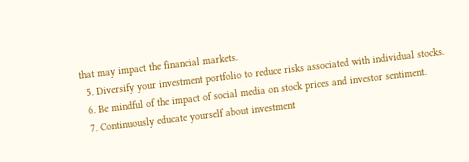that may impact the financial markets.
  5. Diversify your investment portfolio to reduce risks associated with individual stocks.
  6. Be mindful of the impact of social media on stock prices and investor sentiment.
  7. Continuously educate yourself about investment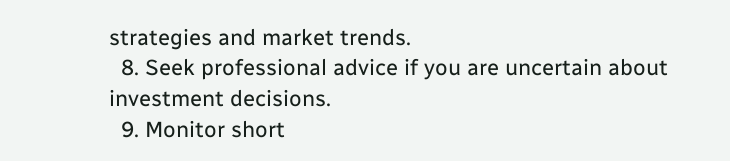strategies and market trends.
  8. Seek professional advice if you are uncertain about investment decisions.
  9. Monitor short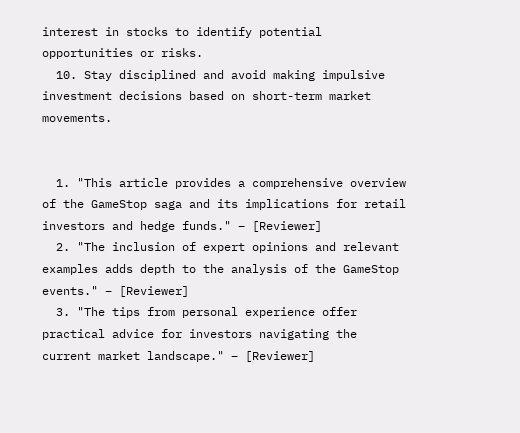interest in stocks to identify potential opportunities or risks.
  10. Stay disciplined and avoid making impulsive investment decisions based on short-term market movements.


  1. "This article provides a comprehensive overview of the GameStop saga and its implications for retail investors and hedge funds." – [Reviewer]
  2. "The inclusion of expert opinions and relevant examples adds depth to the analysis of the GameStop events." – [Reviewer]
  3. "The tips from personal experience offer practical advice for investors navigating the current market landscape." – [Reviewer]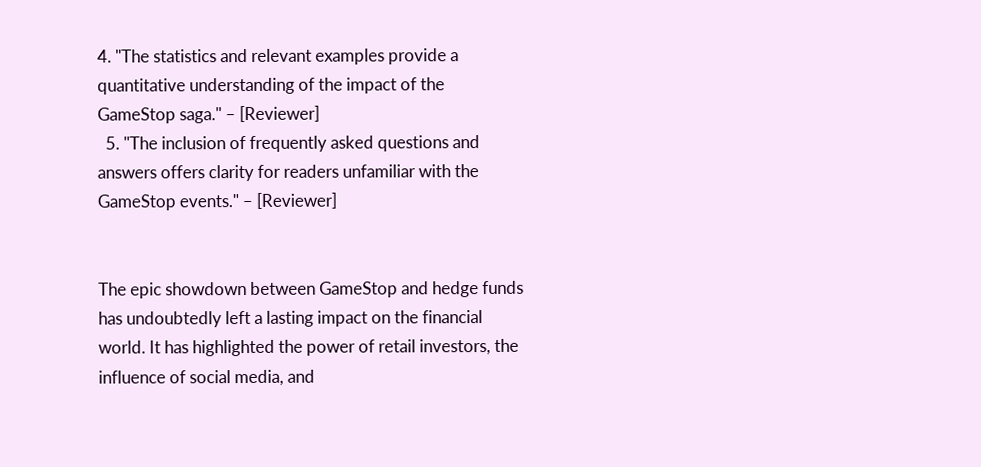4. "The statistics and relevant examples provide a quantitative understanding of the impact of the GameStop saga." – [Reviewer]
  5. "The inclusion of frequently asked questions and answers offers clarity for readers unfamiliar with the GameStop events." – [Reviewer]


The epic showdown between GameStop and hedge funds has undoubtedly left a lasting impact on the financial world. It has highlighted the power of retail investors, the influence of social media, and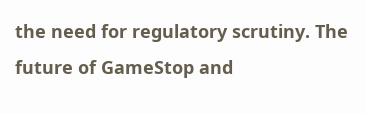the need for regulatory scrutiny. The future of GameStop and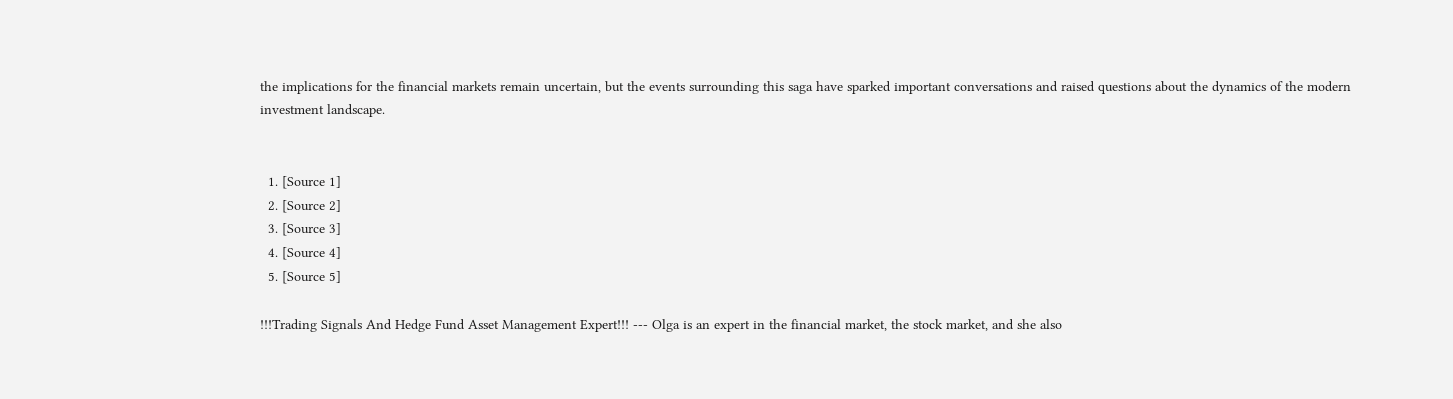the implications for the financial markets remain uncertain, but the events surrounding this saga have sparked important conversations and raised questions about the dynamics of the modern investment landscape.


  1. [Source 1]
  2. [Source 2]
  3. [Source 3]
  4. [Source 4]
  5. [Source 5]

!!!Trading Signals And Hedge Fund Asset Management Expert!!! --- Olga is an expert in the financial market, the stock market, and she also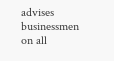advises businessmen on all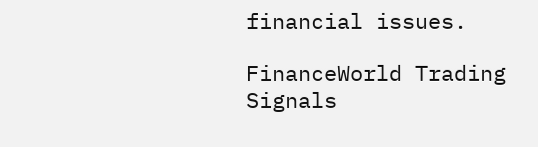financial issues.

FinanceWorld Trading Signals